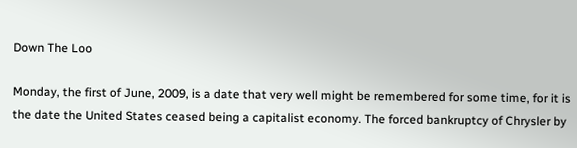Down The Loo

Monday, the first of June, 2009, is a date that very well might be remembered for some time, for it is the date the United States ceased being a capitalist economy. The forced bankruptcy of Chrysler by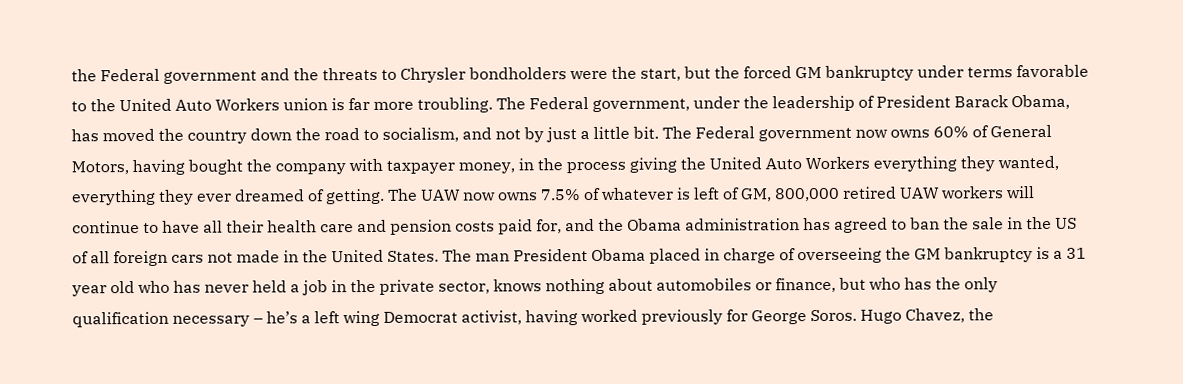the Federal government and the threats to Chrysler bondholders were the start, but the forced GM bankruptcy under terms favorable to the United Auto Workers union is far more troubling. The Federal government, under the leadership of President Barack Obama, has moved the country down the road to socialism, and not by just a little bit. The Federal government now owns 60% of General Motors, having bought the company with taxpayer money, in the process giving the United Auto Workers everything they wanted, everything they ever dreamed of getting. The UAW now owns 7.5% of whatever is left of GM, 800,000 retired UAW workers will continue to have all their health care and pension costs paid for, and the Obama administration has agreed to ban the sale in the US of all foreign cars not made in the United States. The man President Obama placed in charge of overseeing the GM bankruptcy is a 31 year old who has never held a job in the private sector, knows nothing about automobiles or finance, but who has the only qualification necessary – he’s a left wing Democrat activist, having worked previously for George Soros. Hugo Chavez, the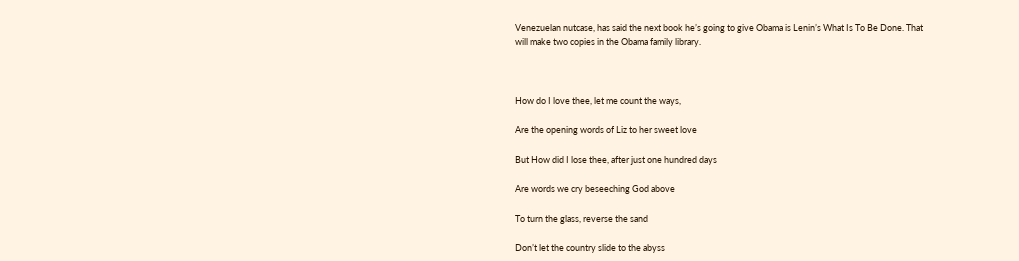Venezuelan nutcase, has said the next book he’s going to give Obama is Lenin’s What Is To Be Done. That will make two copies in the Obama family library.



How do I love thee, let me count the ways,

Are the opening words of Liz to her sweet love

But How did I lose thee, after just one hundred days

Are words we cry beseeching God above

To turn the glass, reverse the sand

Don’t let the country slide to the abyss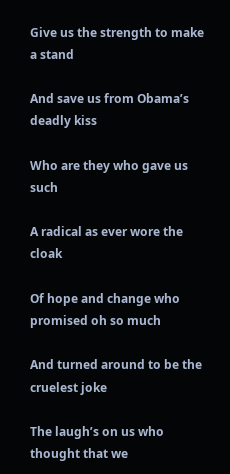Give us the strength to make a stand

And save us from Obama’s deadly kiss

Who are they who gave us such

A radical as ever wore the cloak

Of hope and change who promised oh so much

And turned around to be the cruelest joke

The laugh’s on us who thought that we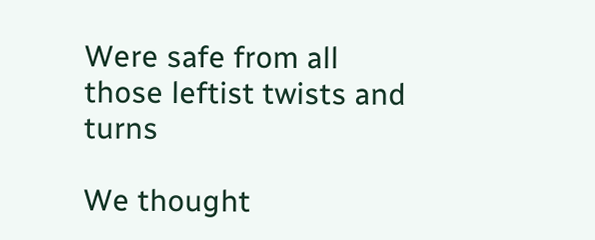Were safe from all those leftist twists and turns

We thought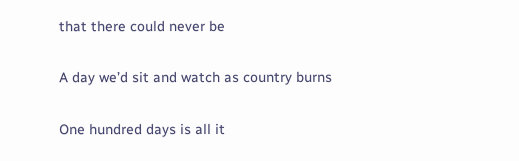that there could never be

A day we’d sit and watch as country burns

One hundred days is all it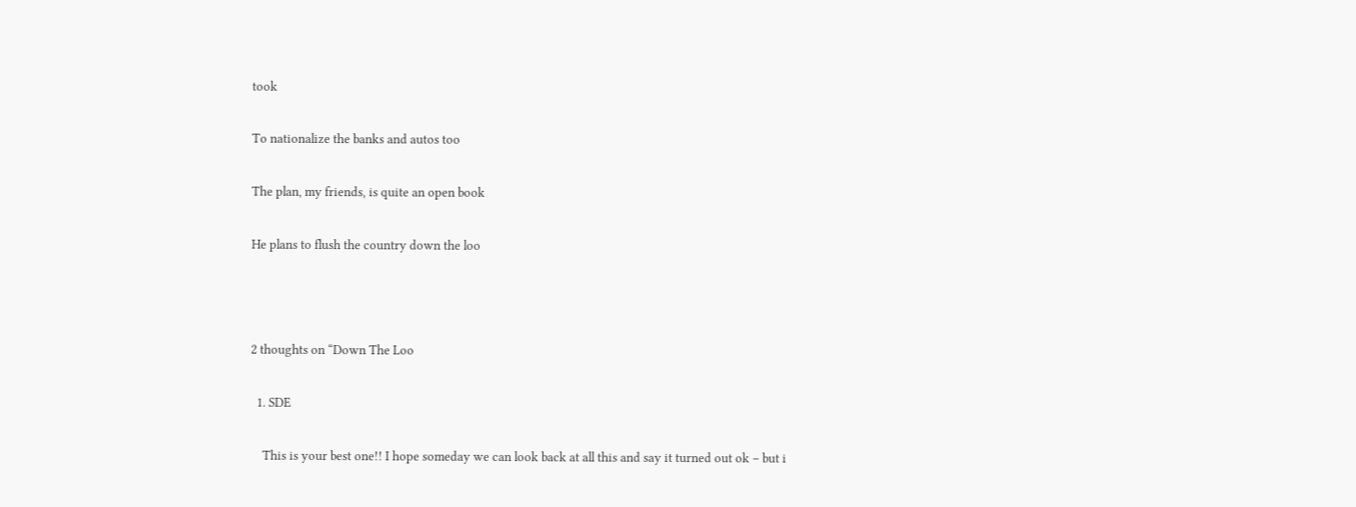took

To nationalize the banks and autos too

The plan, my friends, is quite an open book

He plans to flush the country down the loo



2 thoughts on “Down The Loo

  1. SDE

    This is your best one!! I hope someday we can look back at all this and say it turned out ok – but i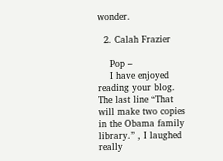wonder.

  2. Calah Frazier

    Pop –
    I have enjoyed reading your blog. The last line “That will make two copies in the Obama family library.” , I laughed really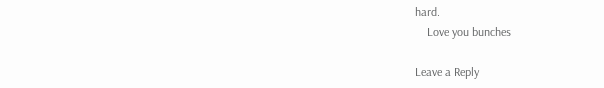hard.
    Love you bunches

Leave a Reply